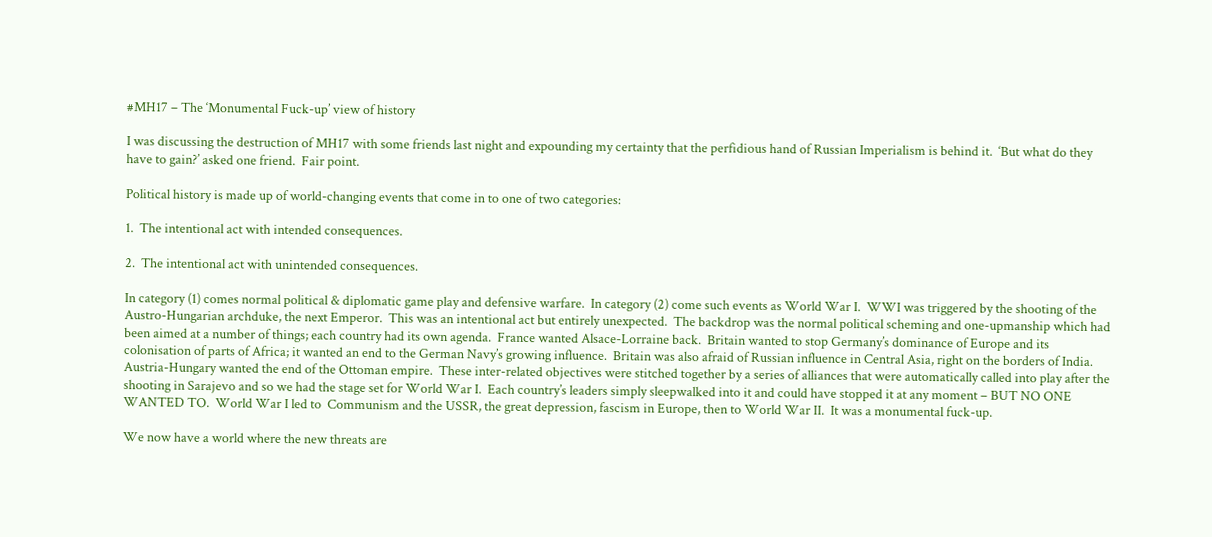#MH17 – The ‘Monumental Fuck-up’ view of history

I was discussing the destruction of MH17 with some friends last night and expounding my certainty that the perfidious hand of Russian Imperialism is behind it.  ‘But what do they have to gain?’ asked one friend.  Fair point.

Political history is made up of world-changing events that come in to one of two categories:

1.  The intentional act with intended consequences.

2.  The intentional act with unintended consequences.

In category (1) comes normal political & diplomatic game play and defensive warfare.  In category (2) come such events as World War I.  WWI was triggered by the shooting of the Austro-Hungarian archduke, the next Emperor.  This was an intentional act but entirely unexpected.  The backdrop was the normal political scheming and one-upmanship which had been aimed at a number of things; each country had its own agenda.  France wanted Alsace-Lorraine back.  Britain wanted to stop Germany’s dominance of Europe and its colonisation of parts of Africa; it wanted an end to the German Navy’s growing influence.  Britain was also afraid of Russian influence in Central Asia, right on the borders of India.  Austria-Hungary wanted the end of the Ottoman empire.  These inter-related objectives were stitched together by a series of alliances that were automatically called into play after the shooting in Sarajevo and so we had the stage set for World War I.  Each country’s leaders simply sleepwalked into it and could have stopped it at any moment – BUT NO ONE WANTED TO.  World War I led to  Communism and the USSR, the great depression, fascism in Europe, then to World War II.  It was a monumental fuck-up.

We now have a world where the new threats are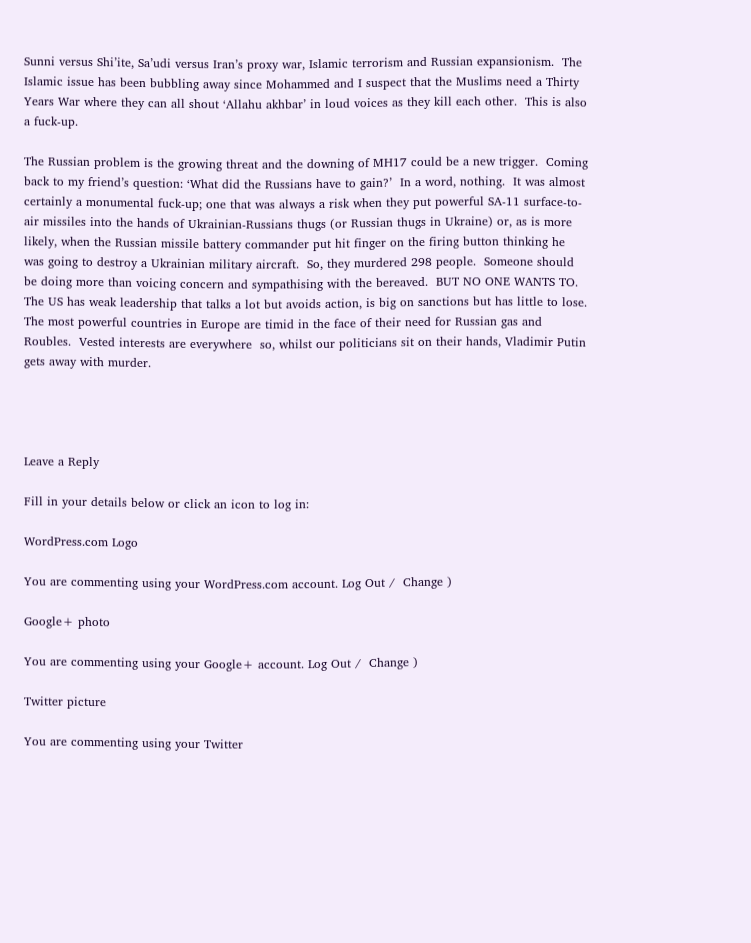Sunni versus Shi’ite, Sa’udi versus Iran’s proxy war, Islamic terrorism and Russian expansionism.  The Islamic issue has been bubbling away since Mohammed and I suspect that the Muslims need a Thirty Years War where they can all shout ‘Allahu akhbar’ in loud voices as they kill each other.  This is also a fuck-up.

The Russian problem is the growing threat and the downing of MH17 could be a new trigger.  Coming back to my friend’s question: ‘What did the Russians have to gain?’  In a word, nothing.  It was almost certainly a monumental fuck-up; one that was always a risk when they put powerful SA-11 surface-to-air missiles into the hands of Ukrainian-Russians thugs (or Russian thugs in Ukraine) or, as is more likely, when the Russian missile battery commander put hit finger on the firing button thinking he was going to destroy a Ukrainian military aircraft.  So, they murdered 298 people.  Someone should be doing more than voicing concern and sympathising with the bereaved.  BUT NO ONE WANTS TO.  The US has weak leadership that talks a lot but avoids action, is big on sanctions but has little to lose.  The most powerful countries in Europe are timid in the face of their need for Russian gas and Roubles.  Vested interests are everywhere  so, whilst our politicians sit on their hands, Vladimir Putin gets away with murder.




Leave a Reply

Fill in your details below or click an icon to log in:

WordPress.com Logo

You are commenting using your WordPress.com account. Log Out /  Change )

Google+ photo

You are commenting using your Google+ account. Log Out /  Change )

Twitter picture

You are commenting using your Twitter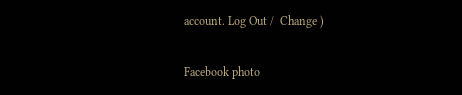account. Log Out /  Change )

Facebook photo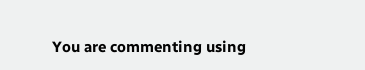You are commenting using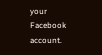your Facebook account.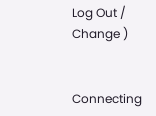Log Out /  Change )


Connecting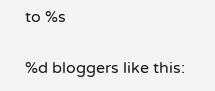to %s

%d bloggers like this: